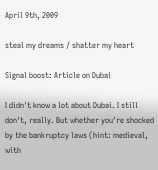April 9th, 2009

steal my dreams / shatter my heart

Signal boost: Article on Dubai

I didn't know a lot about Dubai. I still don't, really. But whether you're shocked by the bankruptcy laws (hint: medieval, with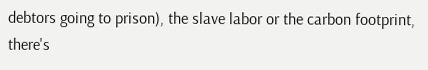debtors going to prison), the slave labor or the carbon footprint, there's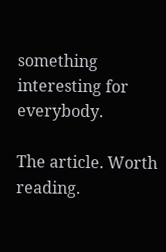something interesting for everybody.

The article. Worth reading.